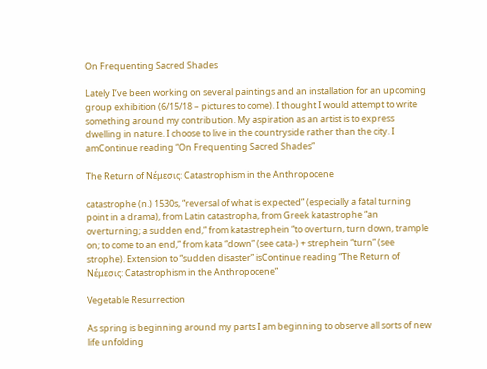On Frequenting Sacred Shades

Lately I’ve been working on several paintings and an installation for an upcoming group exhibition (6/15/18 – pictures to come). I thought I would attempt to write something around my contribution. My aspiration as an artist is to express dwelling in nature. I choose to live in the countryside rather than the city. I amContinue reading “On Frequenting Sacred Shades”

The Return of Νέμεσις: Catastrophism in the Anthropocene

catastrophe (n.) 1530s, “reversal of what is expected” (especially a fatal turning point in a drama), from Latin catastropha, from Greek katastrophe “an overturning; a sudden end,” from katastrephein “to overturn, turn down, trample on; to come to an end,” from kata “down” (see cata-) + strephein “turn” (see strophe). Extension to “sudden disaster” isContinue reading “The Return of Νέμεσις: Catastrophism in the Anthropocene”

Vegetable Resurrection

As spring is beginning around my parts I am beginning to observe all sorts of new life unfolding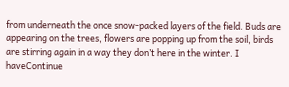from underneath the once snow-packed layers of the field. Buds are appearing on the trees, flowers are popping up from the soil, birds are stirring again in a way they don’t here in the winter. I haveContinue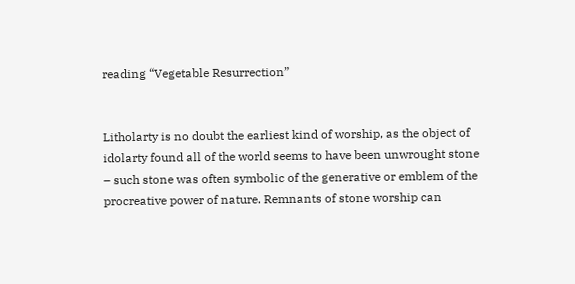reading “Vegetable Resurrection”


Litholarty is no doubt the earliest kind of worship, as the object of idolarty found all of the world seems to have been unwrought stone – such stone was often symbolic of the generative or emblem of the procreative power of nature. Remnants of stone worship can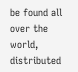be found all over the world, distributed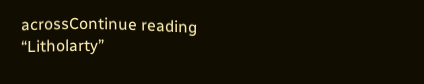acrossContinue reading “Litholarty”